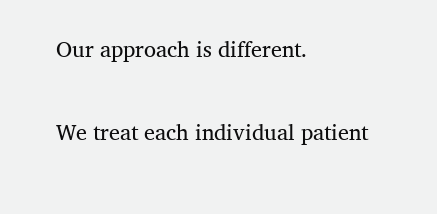Our approach is different.

We treat each individual patient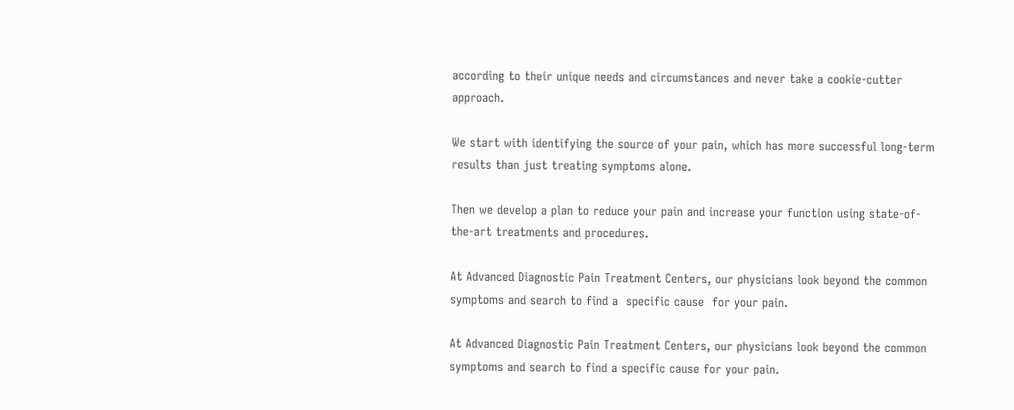according to their unique needs and circumstances and never take a cookie-cutter approach.

We start with identifying the source of your pain, which has more successful long-term results than just treating symptoms alone.

Then we develop a plan to reduce your pain and increase your function using state-of-the-art treatments and procedures.

At Advanced Diagnostic Pain Treatment Centers, our physicians look beyond the common symptoms and search to find a  specific cause  for your pain.

At Advanced Diagnostic Pain Treatment Centers, our physicians look beyond the common symptoms and search to find a specific cause for your pain.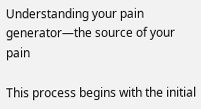Understanding your pain generator—the source of your pain

This process begins with the initial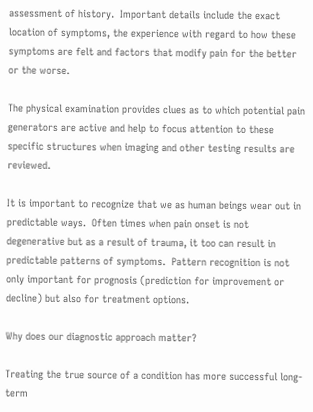assessment of history.  Important details include the exact location of symptoms, the experience with regard to how these symptoms are felt and factors that modify pain for the better or the worse.

The physical examination provides clues as to which potential pain generators are active and help to focus attention to these specific structures when imaging and other testing results are reviewed.

It is important to recognize that we as human beings wear out in predictable ways.  Often times when pain onset is not degenerative but as a result of trauma, it too can result in predictable patterns of symptoms.  Pattern recognition is not only important for prognosis (prediction for improvement or decline) but also for treatment options.

Why does our diagnostic approach matter?

Treating the true source of a condition has more successful long-term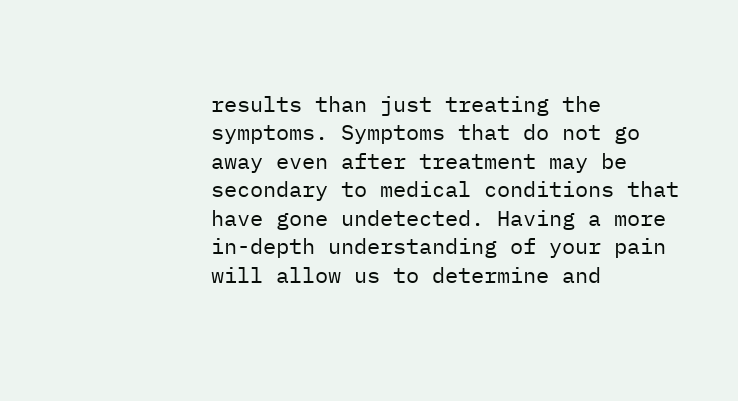results than just treating the symptoms. Symptoms that do not go away even after treatment may be secondary to medical conditions that have gone undetected. Having a more in-depth understanding of your pain will allow us to determine and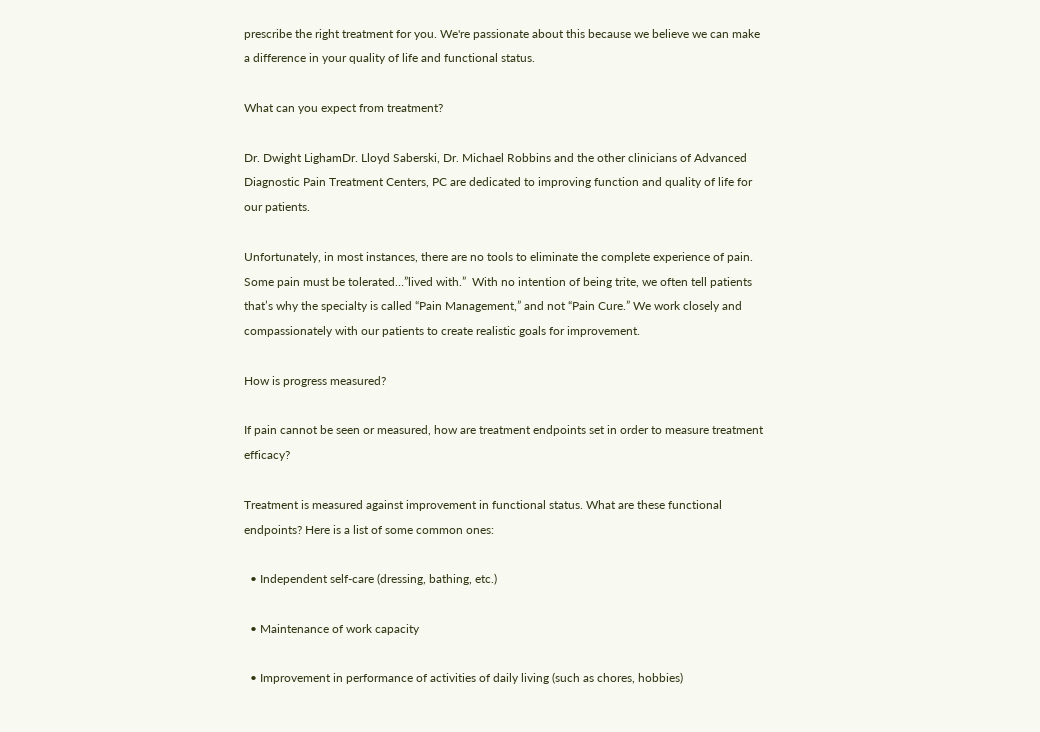prescribe the right treatment for you. We're passionate about this because we believe we can make a difference in your quality of life and functional status.

What can you expect from treatment?

Dr. Dwight LighamDr. Lloyd Saberski, Dr. Michael Robbins and the other clinicians of Advanced Diagnostic Pain Treatment Centers, PC are dedicated to improving function and quality of life for our patients.

Unfortunately, in most instances, there are no tools to eliminate the complete experience of pain.  Some pain must be tolerated…”lived with.”  With no intention of being trite, we often tell patients that’s why the specialty is called “Pain Management,” and not “Pain Cure.” We work closely and compassionately with our patients to create realistic goals for improvement.

How is progress measured?

If pain cannot be seen or measured, how are treatment endpoints set in order to measure treatment efficacy?

Treatment is measured against improvement in functional status. What are these functional endpoints? Here is a list of some common ones:

  • Independent self-care (dressing, bathing, etc.)

  • Maintenance of work capacity

  • Improvement in performance of activities of daily living (such as chores, hobbies)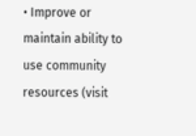• Improve or maintain ability to use community resources (visit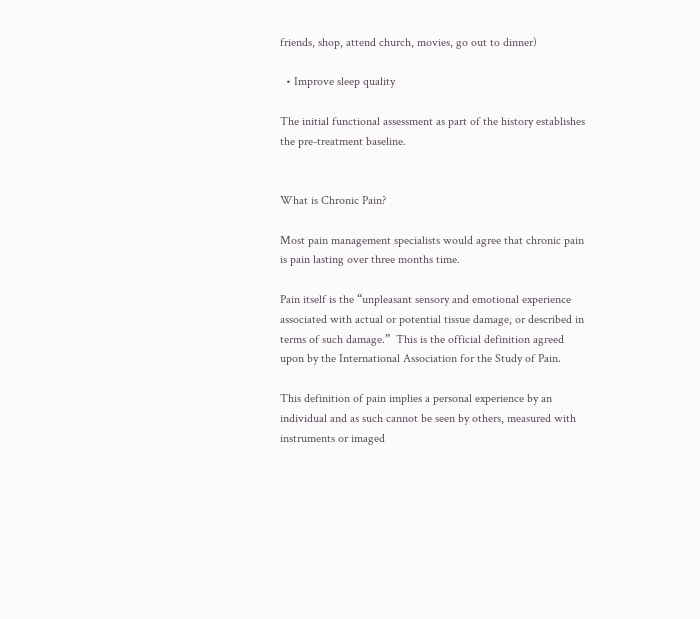friends, shop, attend church, movies, go out to dinner)

  • Improve sleep quality

The initial functional assessment as part of the history establishes the pre-treatment baseline.


What is Chronic Pain?

Most pain management specialists would agree that chronic pain is pain lasting over three months time.

Pain itself is the “unpleasant sensory and emotional experience associated with actual or potential tissue damage, or described in terms of such damage.”  This is the official definition agreed upon by the International Association for the Study of Pain.

This definition of pain implies a personal experience by an individual and as such cannot be seen by others, measured with instruments or imaged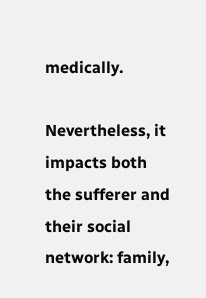medically.

Nevertheless, it impacts both the sufferer and their social network: family,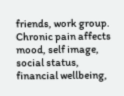friends, work group. Chronic pain affects mood, self image, social status, financial wellbeing,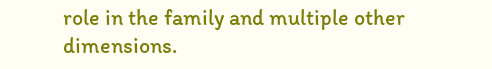role in the family and multiple other dimensions.